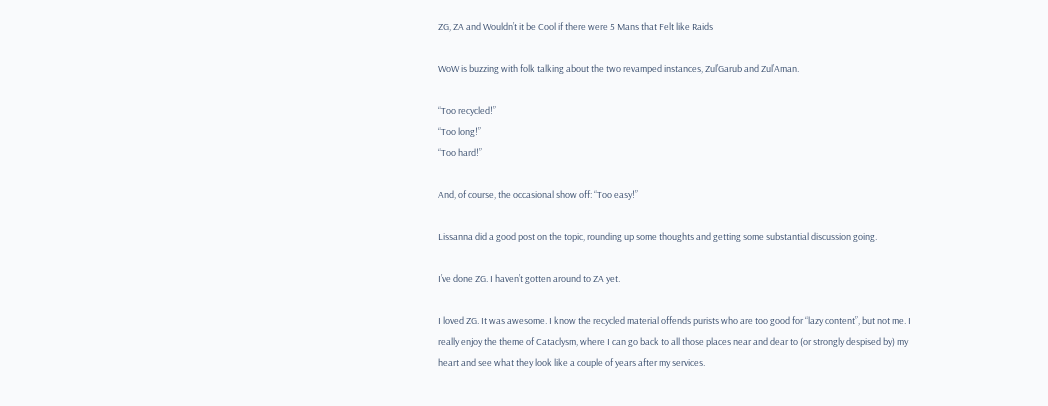ZG, ZA and Wouldn’t it be Cool if there were 5 Mans that Felt like Raids

WoW is buzzing with folk talking about the two revamped instances, Zul’Garub and Zul’Aman.

“Too recycled!”
“Too long!”
“Too hard!”

And, of course, the occasional show off: “Too easy!”

Lissanna did a good post on the topic, rounding up some thoughts and getting some substantial discussion going.

I’ve done ZG. I haven’t gotten around to ZA yet.

I loved ZG. It was awesome. I know the recycled material offends purists who are too good for “lazy content”, but not me. I really enjoy the theme of Cataclysm, where I can go back to all those places near and dear to (or strongly despised by) my heart and see what they look like a couple of years after my services.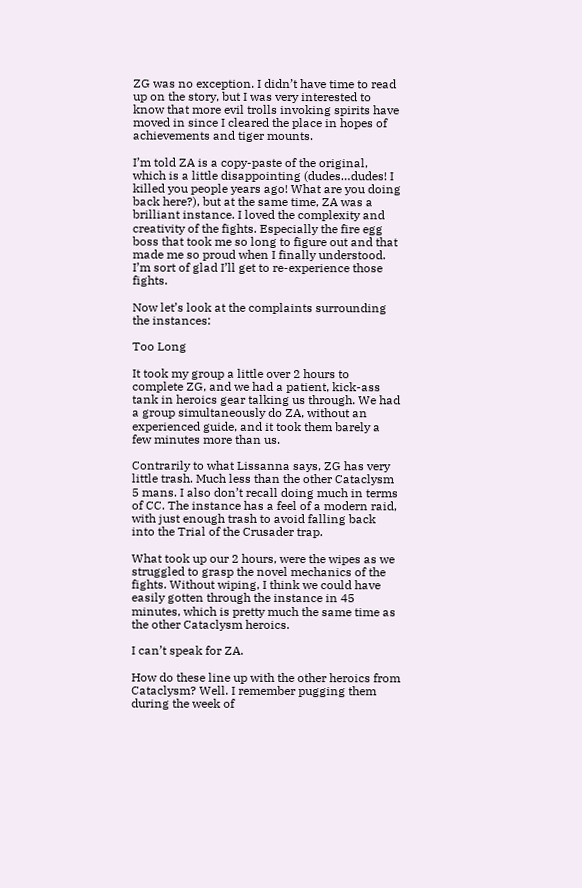ZG was no exception. I didn’t have time to read up on the story, but I was very interested to know that more evil trolls invoking spirits have moved in since I cleared the place in hopes of achievements and tiger mounts.

I’m told ZA is a copy-paste of the original, which is a little disappointing (dudes…dudes! I killed you people years ago! What are you doing back here?), but at the same time, ZA was a brilliant instance. I loved the complexity and creativity of the fights. Especially the fire egg boss that took me so long to figure out and that made me so proud when I finally understood. I’m sort of glad I’ll get to re-experience those fights.

Now let’s look at the complaints surrounding the instances:

Too Long

It took my group a little over 2 hours to complete ZG, and we had a patient, kick-ass tank in heroics gear talking us through. We had a group simultaneously do ZA, without an experienced guide, and it took them barely a few minutes more than us.

Contrarily to what Lissanna says, ZG has very little trash. Much less than the other Cataclysm 5 mans. I also don’t recall doing much in terms of CC. The instance has a feel of a modern raid, with just enough trash to avoid falling back into the Trial of the Crusader trap.

What took up our 2 hours, were the wipes as we struggled to grasp the novel mechanics of the fights. Without wiping, I think we could have easily gotten through the instance in 45 minutes, which is pretty much the same time as the other Cataclysm heroics.

I can’t speak for ZA.

How do these line up with the other heroics from Cataclysm? Well. I remember pugging them during the week of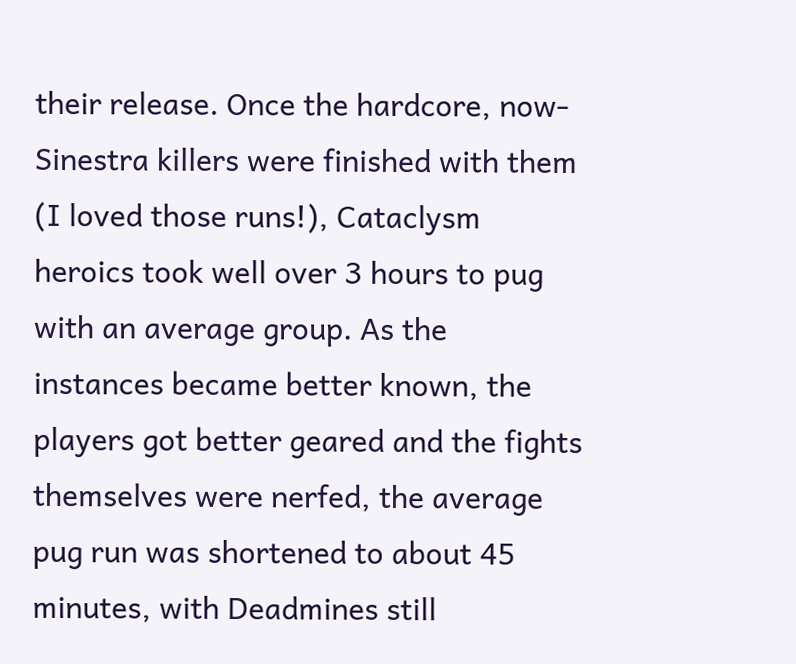their release. Once the hardcore, now-Sinestra killers were finished with them (I loved those runs!), Cataclysm heroics took well over 3 hours to pug with an average group. As the instances became better known, the players got better geared and the fights themselves were nerfed, the average pug run was shortened to about 45 minutes, with Deadmines still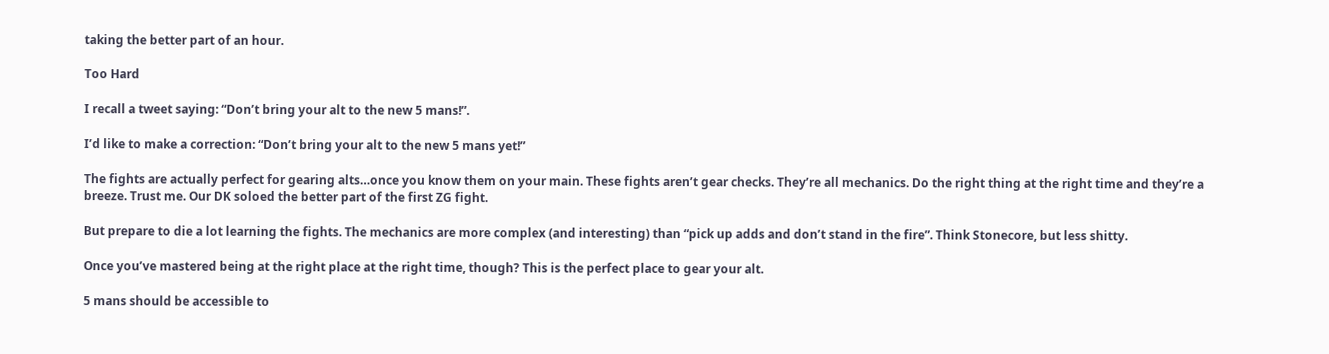taking the better part of an hour.

Too Hard

I recall a tweet saying: “Don’t bring your alt to the new 5 mans!”.

I’d like to make a correction: “Don’t bring your alt to the new 5 mans yet!”

The fights are actually perfect for gearing alts…once you know them on your main. These fights aren’t gear checks. They’re all mechanics. Do the right thing at the right time and they’re a breeze. Trust me. Our DK soloed the better part of the first ZG fight.

But prepare to die a lot learning the fights. The mechanics are more complex (and interesting) than “pick up adds and don’t stand in the fire”. Think Stonecore, but less shitty.

Once you’ve mastered being at the right place at the right time, though? This is the perfect place to gear your alt.

5 mans should be accessible to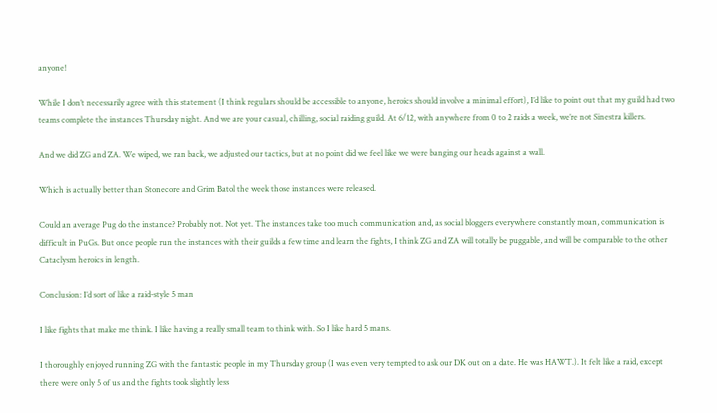anyone!

While I don’t necessarily agree with this statement (I think regulars should be accessible to anyone, heroics should involve a minimal effort), I’d like to point out that my guild had two teams complete the instances Thursday night. And we are your casual, chilling, social raiding guild. At 6/12, with anywhere from 0 to 2 raids a week, we’re not Sinestra killers.

And we did ZG and ZA. We wiped, we ran back, we adjusted our tactics, but at no point did we feel like we were banging our heads against a wall.

Which is actually better than Stonecore and Grim Batol the week those instances were released.

Could an average Pug do the instance? Probably not. Not yet. The instances take too much communication and, as social bloggers everywhere constantly moan, communication is difficult in PuGs. But once people run the instances with their guilds a few time and learn the fights, I think ZG and ZA will totally be puggable, and will be comparable to the other Cataclysm heroics in length.

Conclusion: I’d sort of like a raid-style 5 man

I like fights that make me think. I like having a really small team to think with. So I like hard 5 mans.

I thoroughly enjoyed running ZG with the fantastic people in my Thursday group (I was even very tempted to ask our DK out on a date. He was HAWT.). It felt like a raid, except there were only 5 of us and the fights took slightly less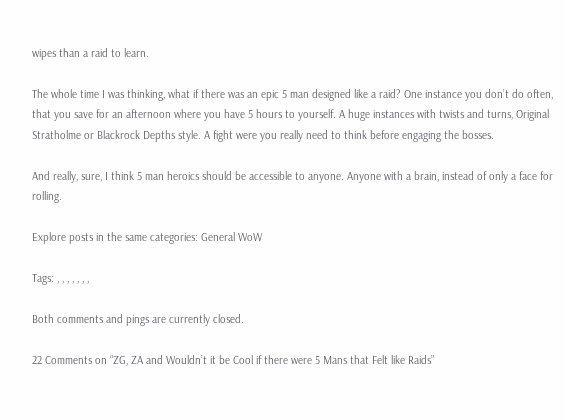wipes than a raid to learn.

The whole time I was thinking, what if there was an epic 5 man designed like a raid? One instance you don’t do often, that you save for an afternoon where you have 5 hours to yourself. A huge instances with twists and turns, Original Stratholme or Blackrock Depths style. A fight were you really need to think before engaging the bosses.

And really, sure, I think 5 man heroics should be accessible to anyone. Anyone with a brain, instead of only a face for rolling.

Explore posts in the same categories: General WoW

Tags: , , , , , , ,

Both comments and pings are currently closed.

22 Comments on “ZG, ZA and Wouldn’t it be Cool if there were 5 Mans that Felt like Raids”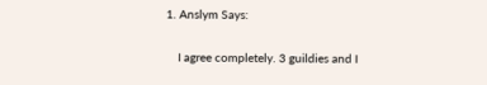1. Anslym Says:

    I agree completely. 3 guildies and I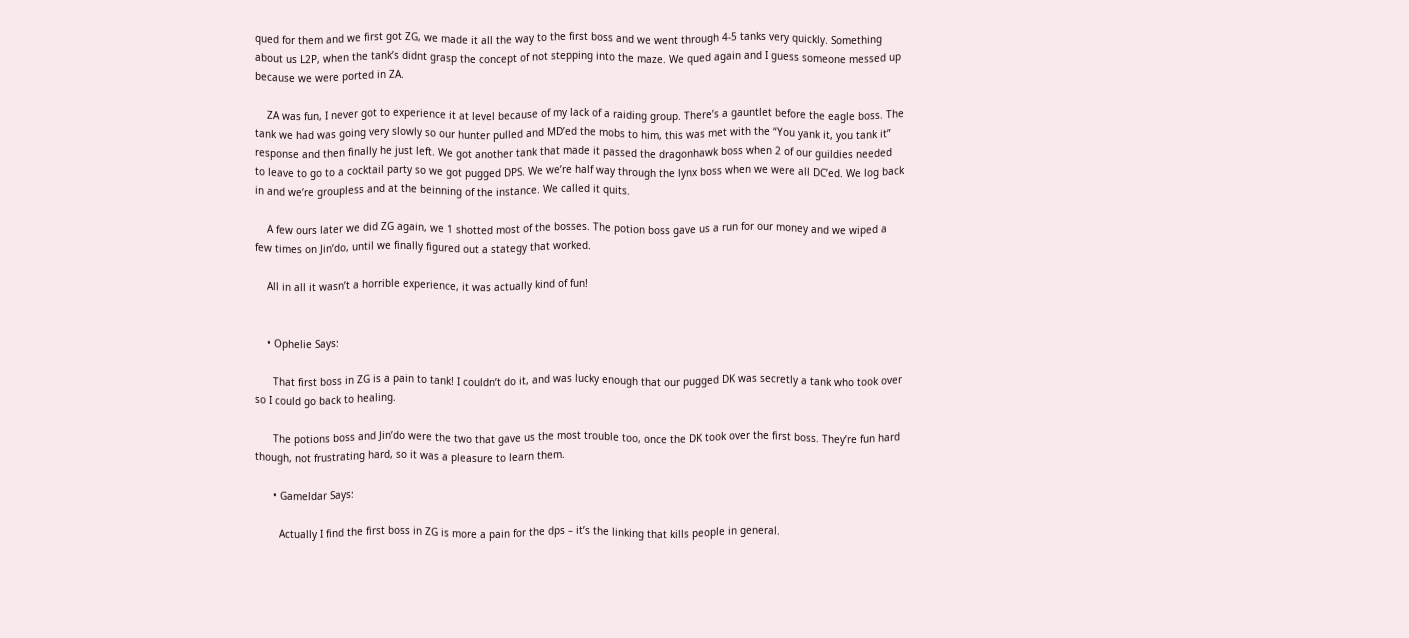qued for them and we first got ZG, we made it all the way to the first boss and we went through 4-5 tanks very quickly. Something about us L2P, when the tank’s didnt grasp the concept of not stepping into the maze. We qued again and I guess someone messed up because we were ported in ZA.

    ZA was fun, I never got to experience it at level because of my lack of a raiding group. There’s a gauntlet before the eagle boss. The tank we had was going very slowly so our hunter pulled and MD’ed the mobs to him, this was met with the “You yank it, you tank it” response and then finally he just left. We got another tank that made it passed the dragonhawk boss when 2 of our guildies needed to leave to go to a cocktail party so we got pugged DPS. We we’re half way through the lynx boss when we were all DC’ed. We log back in and we’re groupless and at the beinning of the instance. We called it quits.

    A few ours later we did ZG again, we 1 shotted most of the bosses. The potion boss gave us a run for our money and we wiped a few times on Jin’do, until we finally figured out a stategy that worked.

    All in all it wasn’t a horrible experience, it was actually kind of fun!


    • Ophelie Says:

      That first boss in ZG is a pain to tank! I couldn’t do it, and was lucky enough that our pugged DK was secretly a tank who took over so I could go back to healing.

      The potions boss and Jin’do were the two that gave us the most trouble too, once the DK took over the first boss. They’re fun hard though, not frustrating hard, so it was a pleasure to learn them.

      • Gameldar Says:

        Actually I find the first boss in ZG is more a pain for the dps – it’s the linking that kills people in general.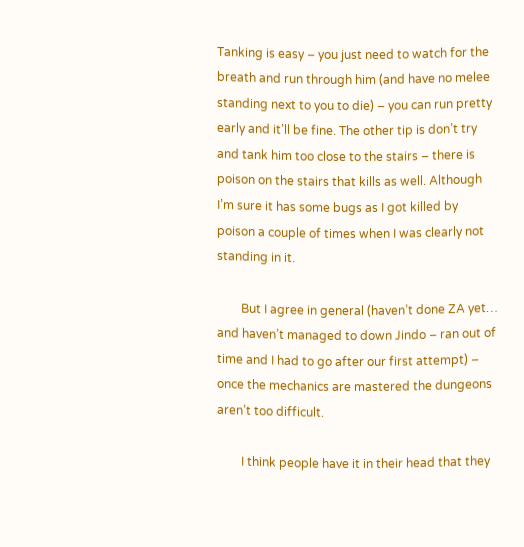Tanking is easy – you just need to watch for the breath and run through him (and have no melee standing next to you to die) – you can run pretty early and it’ll be fine. The other tip is don’t try and tank him too close to the stairs – there is poison on the stairs that kills as well. Although I’m sure it has some bugs as I got killed by poison a couple of times when I was clearly not standing in it.

        But I agree in general (haven’t done ZA yet… and haven’t managed to down Jindo – ran out of time and I had to go after our first attempt) – once the mechanics are mastered the dungeons aren’t too difficult.

        I think people have it in their head that they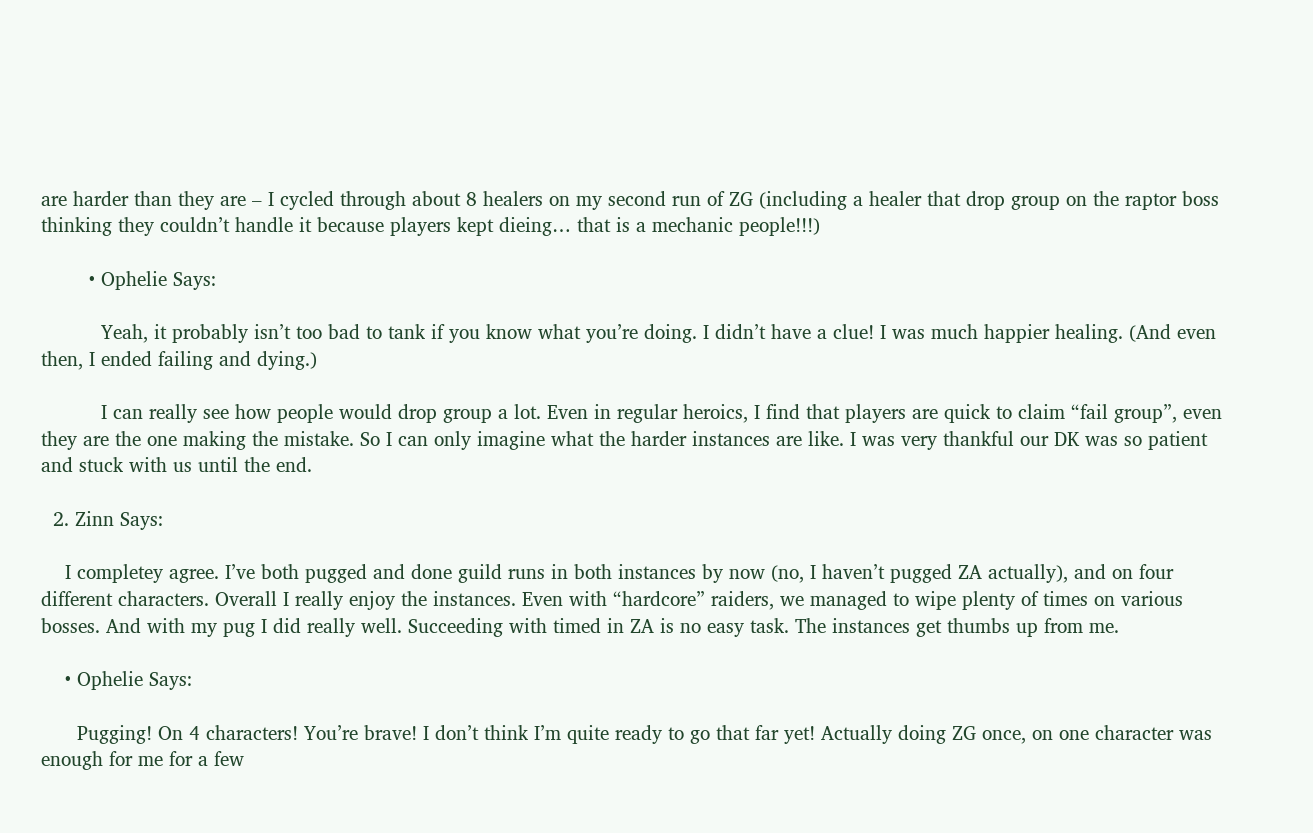are harder than they are – I cycled through about 8 healers on my second run of ZG (including a healer that drop group on the raptor boss thinking they couldn’t handle it because players kept dieing… that is a mechanic people!!!)

        • Ophelie Says:

          Yeah, it probably isn’t too bad to tank if you know what you’re doing. I didn’t have a clue! I was much happier healing. (And even then, I ended failing and dying.)

          I can really see how people would drop group a lot. Even in regular heroics, I find that players are quick to claim “fail group”, even they are the one making the mistake. So I can only imagine what the harder instances are like. I was very thankful our DK was so patient and stuck with us until the end.

  2. Zinn Says:

    I completey agree. I’ve both pugged and done guild runs in both instances by now (no, I haven’t pugged ZA actually), and on four different characters. Overall I really enjoy the instances. Even with “hardcore” raiders, we managed to wipe plenty of times on various bosses. And with my pug I did really well. Succeeding with timed in ZA is no easy task. The instances get thumbs up from me.

    • Ophelie Says:

      Pugging! On 4 characters! You’re brave! I don’t think I’m quite ready to go that far yet! Actually doing ZG once, on one character was enough for me for a few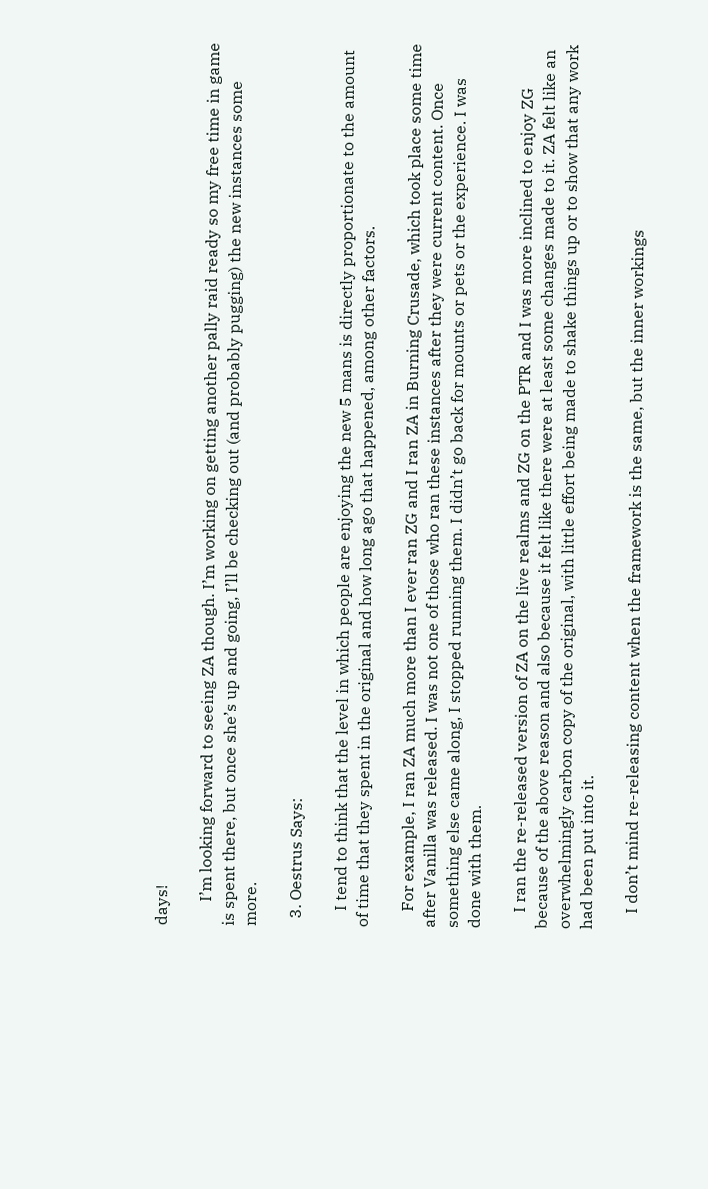days!

      I’m looking forward to seeing ZA though. I’m working on getting another pally raid ready so my free time in game is spent there, but once she’s up and going, I’ll be checking out (and probably pugging) the new instances some more.

  3. Oestrus Says:

    I tend to think that the level in which people are enjoying the new 5 mans is directly proportionate to the amount of time that they spent in the original and how long ago that happened, among other factors.

    For example, I ran ZA much more than I ever ran ZG and I ran ZA in Burning Crusade, which took place some time after Vanilla was released. I was not one of those who ran these instances after they were current content. Once something else came along, I stopped running them. I didn’t go back for mounts or pets or the experience. I was done with them.

    I ran the re-released version of ZA on the live realms and ZG on the PTR and I was more inclined to enjoy ZG because of the above reason and also because it felt like there were at least some changes made to it. ZA felt like an overwhelmingly carbon copy of the original, with little effort being made to shake things up or to show that any work had been put into it.

    I don’t mind re-releasing content when the framework is the same, but the inner workings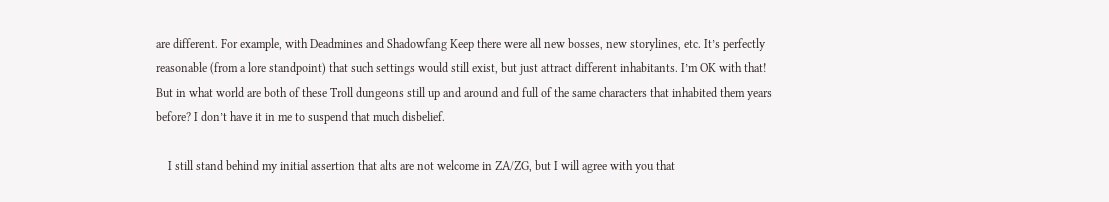are different. For example, with Deadmines and Shadowfang Keep there were all new bosses, new storylines, etc. It’s perfectly reasonable (from a lore standpoint) that such settings would still exist, but just attract different inhabitants. I’m OK with that! But in what world are both of these Troll dungeons still up and around and full of the same characters that inhabited them years before? I don’t have it in me to suspend that much disbelief.

    I still stand behind my initial assertion that alts are not welcome in ZA/ZG, but I will agree with you that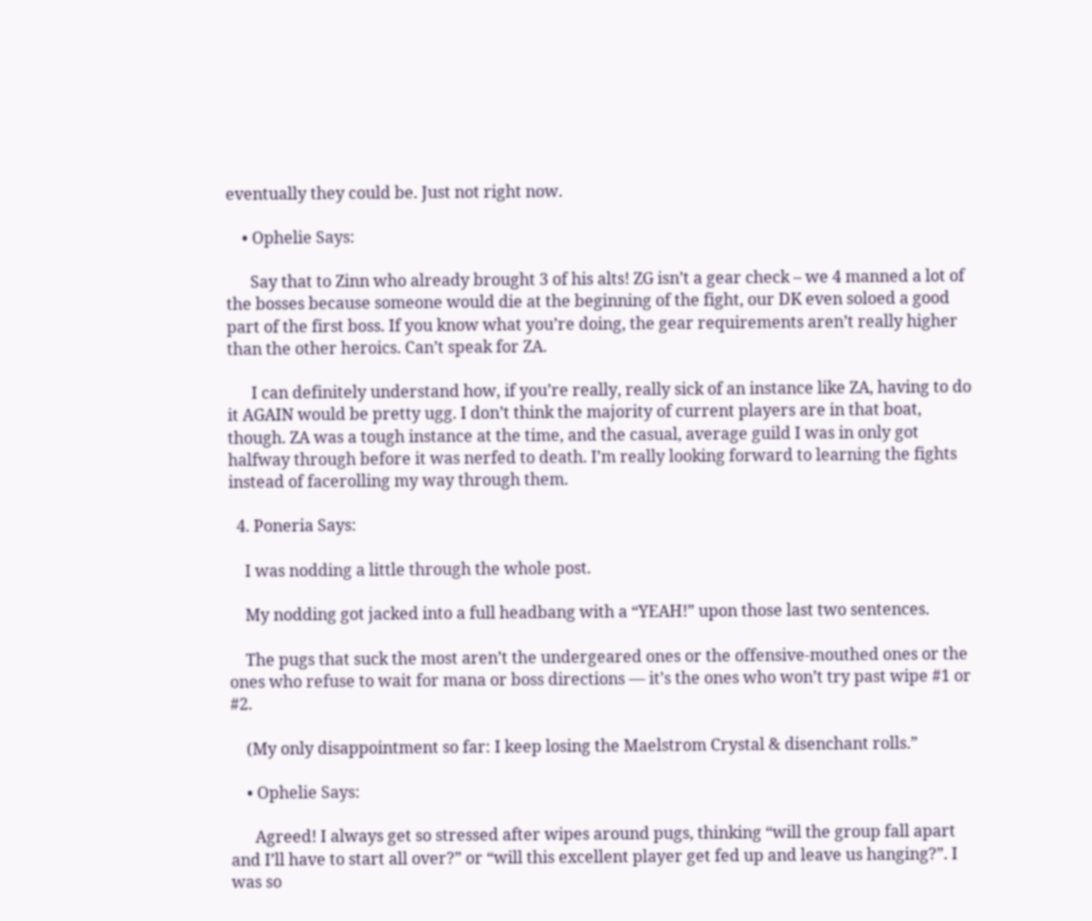eventually they could be. Just not right now.

    • Ophelie Says:

      Say that to Zinn who already brought 3 of his alts! ZG isn’t a gear check – we 4 manned a lot of the bosses because someone would die at the beginning of the fight, our DK even soloed a good part of the first boss. If you know what you’re doing, the gear requirements aren’t really higher than the other heroics. Can’t speak for ZA.

      I can definitely understand how, if you’re really, really sick of an instance like ZA, having to do it AGAIN would be pretty ugg. I don’t think the majority of current players are in that boat, though. ZA was a tough instance at the time, and the casual, average guild I was in only got halfway through before it was nerfed to death. I’m really looking forward to learning the fights instead of facerolling my way through them.

  4. Poneria Says:

    I was nodding a little through the whole post.

    My nodding got jacked into a full headbang with a “YEAH!” upon those last two sentences.

    The pugs that suck the most aren’t the undergeared ones or the offensive-mouthed ones or the ones who refuse to wait for mana or boss directions — it’s the ones who won’t try past wipe #1 or #2.

    (My only disappointment so far: I keep losing the Maelstrom Crystal & disenchant rolls.”

    • Ophelie Says:

      Agreed! I always get so stressed after wipes around pugs, thinking “will the group fall apart and I’ll have to start all over?” or “will this excellent player get fed up and leave us hanging?”. I was so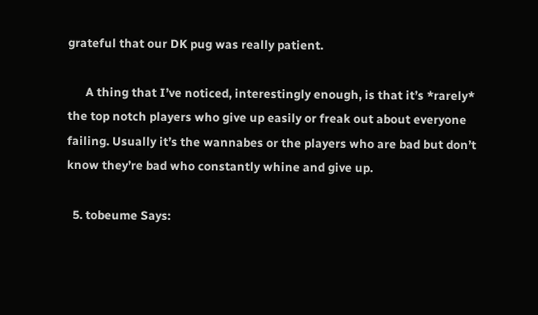grateful that our DK pug was really patient.

      A thing that I’ve noticed, interestingly enough, is that it’s *rarely* the top notch players who give up easily or freak out about everyone failing. Usually it’s the wannabes or the players who are bad but don’t know they’re bad who constantly whine and give up.

  5. tobeume Says: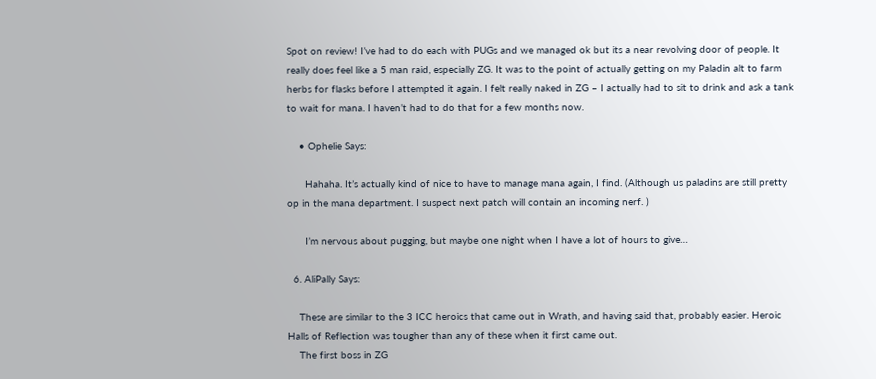Spot on review! I’ve had to do each with PUGs and we managed ok but its a near revolving door of people. It really does feel like a 5 man raid, especially ZG. It was to the point of actually getting on my Paladin alt to farm herbs for flasks before I attempted it again. I felt really naked in ZG – I actually had to sit to drink and ask a tank to wait for mana. I haven’t had to do that for a few months now.

    • Ophelie Says:

      Hahaha. It’s actually kind of nice to have to manage mana again, I find. (Although us paladins are still pretty op in the mana department. I suspect next patch will contain an incoming nerf. )

      I’m nervous about pugging, but maybe one night when I have a lot of hours to give…

  6. AliPally Says:

    These are similar to the 3 ICC heroics that came out in Wrath, and having said that, probably easier. Heroic Halls of Reflection was tougher than any of these when it first came out.
    The first boss in ZG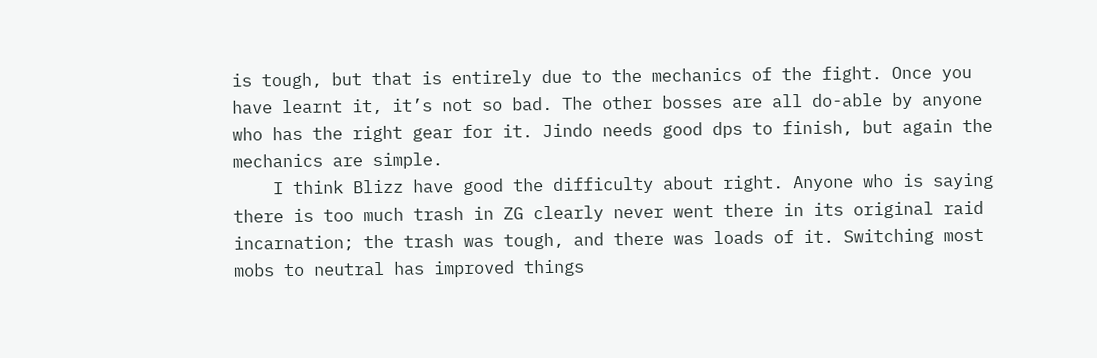is tough, but that is entirely due to the mechanics of the fight. Once you have learnt it, it’s not so bad. The other bosses are all do-able by anyone who has the right gear for it. Jindo needs good dps to finish, but again the mechanics are simple.
    I think Blizz have good the difficulty about right. Anyone who is saying there is too much trash in ZG clearly never went there in its original raid incarnation; the trash was tough, and there was loads of it. Switching most mobs to neutral has improved things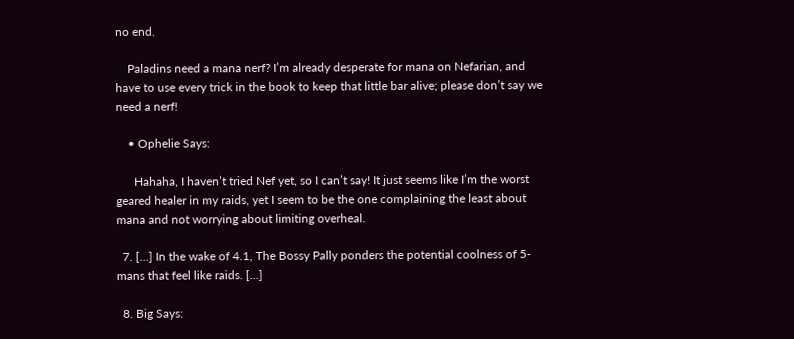no end.

    Paladins need a mana nerf? I’m already desperate for mana on Nefarian, and have to use every trick in the book to keep that little bar alive; please don’t say we need a nerf!

    • Ophelie Says:

      Hahaha, I haven’t tried Nef yet, so I can’t say! It just seems like I’m the worst geared healer in my raids, yet I seem to be the one complaining the least about mana and not worrying about limiting overheal.

  7. […] In the wake of 4.1, The Bossy Pally ponders the potential coolness of 5-mans that feel like raids. […]

  8. Big Says: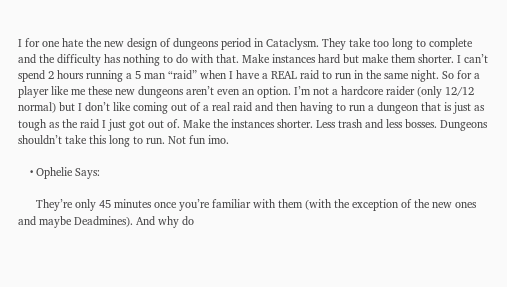I for one hate the new design of dungeons period in Cataclysm. They take too long to complete and the difficulty has nothing to do with that. Make instances hard but make them shorter. I can’t spend 2 hours running a 5 man “raid” when I have a REAL raid to run in the same night. So for a player like me these new dungeons aren’t even an option. I’m not a hardcore raider (only 12/12 normal) but I don’t like coming out of a real raid and then having to run a dungeon that is just as tough as the raid I just got out of. Make the instances shorter. Less trash and less bosses. Dungeons shouldn’t take this long to run. Not fun imo.

    • Ophelie Says:

      They’re only 45 minutes once you’re familiar with them (with the exception of the new ones and maybe Deadmines). And why do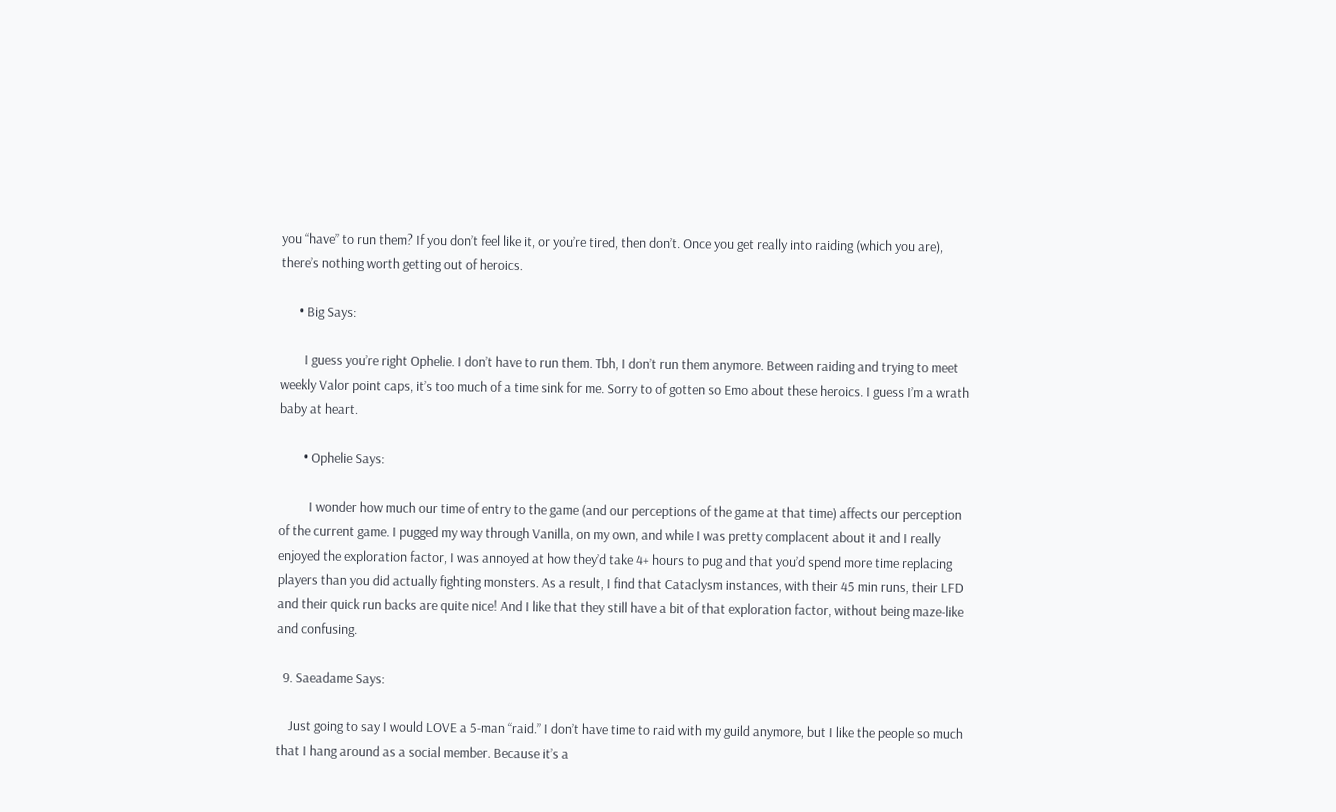you “have” to run them? If you don’t feel like it, or you’re tired, then don’t. Once you get really into raiding (which you are), there’s nothing worth getting out of heroics.

      • Big Says:

        I guess you’re right Ophelie. I don’t have to run them. Tbh, I don’t run them anymore. Between raiding and trying to meet weekly Valor point caps, it’s too much of a time sink for me. Sorry to of gotten so Emo about these heroics. I guess I’m a wrath baby at heart.

        • Ophelie Says:

          I wonder how much our time of entry to the game (and our perceptions of the game at that time) affects our perception of the current game. I pugged my way through Vanilla, on my own, and while I was pretty complacent about it and I really enjoyed the exploration factor, I was annoyed at how they’d take 4+ hours to pug and that you’d spend more time replacing players than you did actually fighting monsters. As a result, I find that Cataclysm instances, with their 45 min runs, their LFD and their quick run backs are quite nice! And I like that they still have a bit of that exploration factor, without being maze-like and confusing.

  9. Saeadame Says:

    Just going to say I would LOVE a 5-man “raid.” I don’t have time to raid with my guild anymore, but I like the people so much that I hang around as a social member. Because it’s a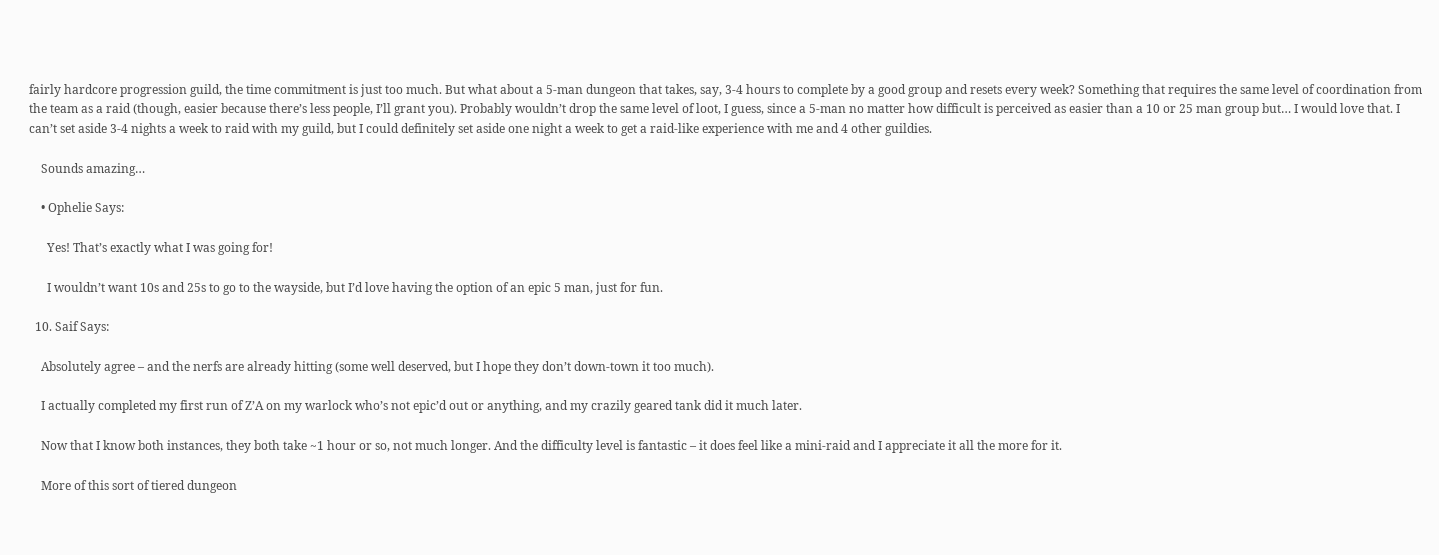fairly hardcore progression guild, the time commitment is just too much. But what about a 5-man dungeon that takes, say, 3-4 hours to complete by a good group and resets every week? Something that requires the same level of coordination from the team as a raid (though, easier because there’s less people, I’ll grant you). Probably wouldn’t drop the same level of loot, I guess, since a 5-man no matter how difficult is perceived as easier than a 10 or 25 man group but… I would love that. I can’t set aside 3-4 nights a week to raid with my guild, but I could definitely set aside one night a week to get a raid-like experience with me and 4 other guildies.

    Sounds amazing…

    • Ophelie Says:

      Yes! That’s exactly what I was going for!

      I wouldn’t want 10s and 25s to go to the wayside, but I’d love having the option of an epic 5 man, just for fun.

  10. Saif Says:

    Absolutely agree – and the nerfs are already hitting (some well deserved, but I hope they don’t down-town it too much).

    I actually completed my first run of Z’A on my warlock who’s not epic’d out or anything, and my crazily geared tank did it much later.

    Now that I know both instances, they both take ~1 hour or so, not much longer. And the difficulty level is fantastic – it does feel like a mini-raid and I appreciate it all the more for it.

    More of this sort of tiered dungeon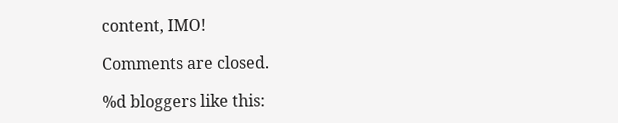content, IMO!

Comments are closed.

%d bloggers like this: